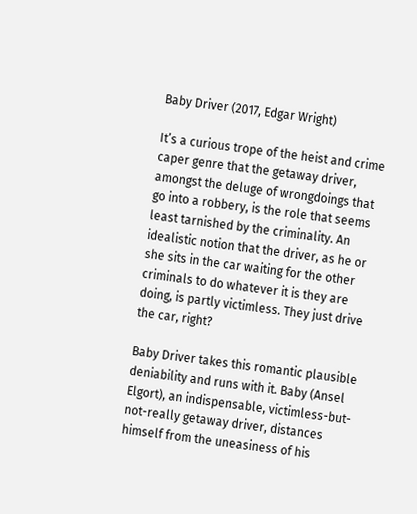Baby Driver (2017, Edgar Wright)

It’s a curious trope of the heist and crime caper genre that the getaway driver, amongst the deluge of wrongdoings that go into a robbery, is the role that seems least tarnished by the criminality. An idealistic notion that the driver, as he or she sits in the car waiting for the other criminals to do whatever it is they are doing, is partly victimless. They just drive the car, right?

Baby Driver takes this romantic plausible deniability and runs with it. Baby (Ansel Elgort), an indispensable, victimless-but-not-really getaway driver, distances himself from the uneasiness of his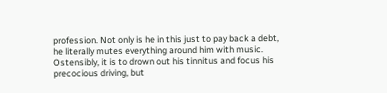profession. Not only is he in this just to pay back a debt, he literally mutes everything around him with music. Ostensibly, it is to drown out his tinnitus and focus his precocious driving, but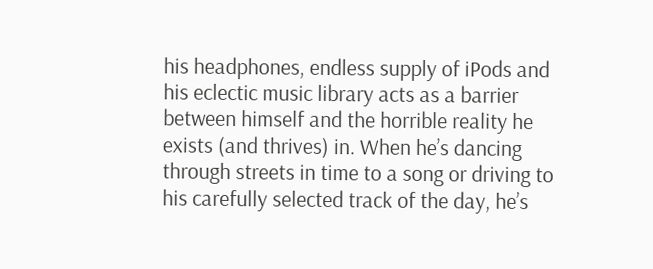his headphones, endless supply of iPods and his eclectic music library acts as a barrier between himself and the horrible reality he exists (and thrives) in. When he’s dancing through streets in time to a song or driving to his carefully selected track of the day, he’s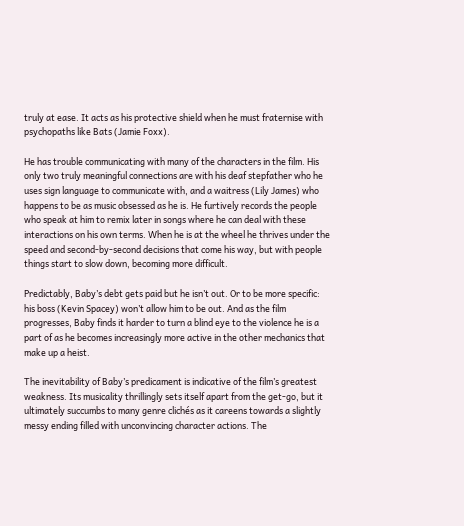truly at ease. It acts as his protective shield when he must fraternise with psychopaths like Bats (Jamie Foxx).

He has trouble communicating with many of the characters in the film. His only two truly meaningful connections are with his deaf stepfather who he uses sign language to communicate with, and a waitress (Lily James) who happens to be as music obsessed as he is. He furtively records the people who speak at him to remix later in songs where he can deal with these interactions on his own terms. When he is at the wheel he thrives under the speed and second-by-second decisions that come his way, but with people things start to slow down, becoming more difficult.

Predictably, Baby’s debt gets paid but he isn’t out. Or to be more specific: his boss (Kevin Spacey) won’t allow him to be out. And as the film progresses, Baby finds it harder to turn a blind eye to the violence he is a part of as he becomes increasingly more active in the other mechanics that make up a heist.

The inevitability of Baby’s predicament is indicative of the film’s greatest weakness. Its musicality thrillingly sets itself apart from the get-go, but it ultimately succumbs to many genre clichés as it careens towards a slightly messy ending filled with unconvincing character actions. The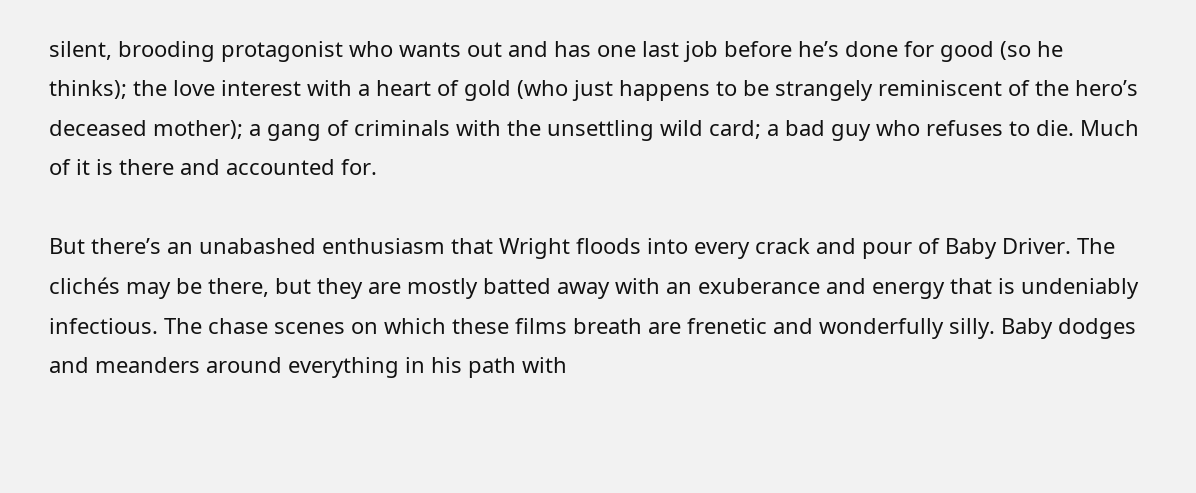silent, brooding protagonist who wants out and has one last job before he’s done for good (so he thinks); the love interest with a heart of gold (who just happens to be strangely reminiscent of the hero’s deceased mother); a gang of criminals with the unsettling wild card; a bad guy who refuses to die. Much of it is there and accounted for.

But there’s an unabashed enthusiasm that Wright floods into every crack and pour of Baby Driver. The clichés may be there, but they are mostly batted away with an exuberance and energy that is undeniably infectious. The chase scenes on which these films breath are frenetic and wonderfully silly. Baby dodges and meanders around everything in his path with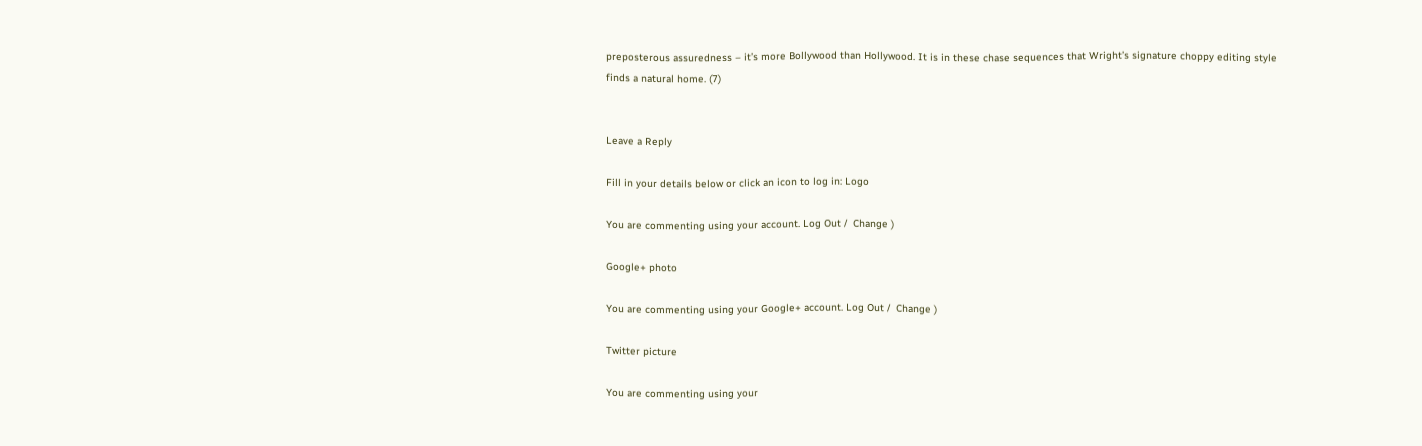preposterous assuredness – it’s more Bollywood than Hollywood. It is in these chase sequences that Wright’s signature choppy editing style finds a natural home. (7)


Leave a Reply

Fill in your details below or click an icon to log in: Logo

You are commenting using your account. Log Out /  Change )

Google+ photo

You are commenting using your Google+ account. Log Out /  Change )

Twitter picture

You are commenting using your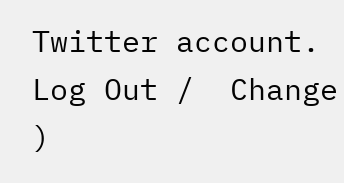Twitter account. Log Out /  Change )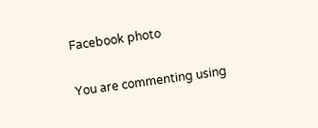Facebook photo

You are commenting using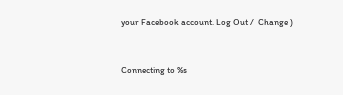your Facebook account. Log Out /  Change )


Connecting to %s